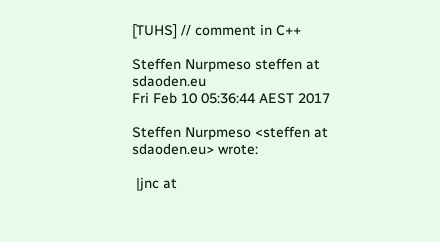[TUHS] // comment in C++

Steffen Nurpmeso steffen at sdaoden.eu
Fri Feb 10 05:36:44 AEST 2017

Steffen Nurpmeso <steffen at sdaoden.eu> wrote:

 |jnc at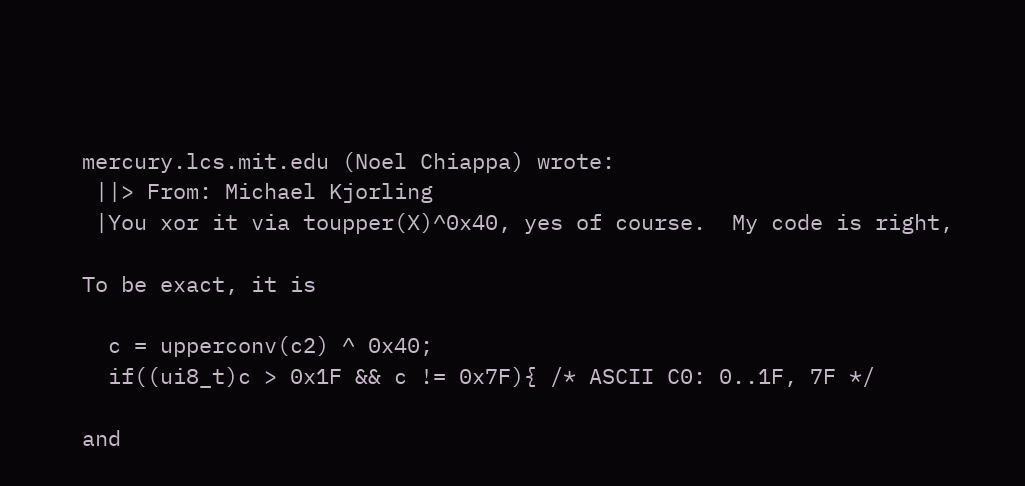mercury.lcs.mit.edu (Noel Chiappa) wrote:
 ||> From: Michael Kjorling
 |You xor it via toupper(X)^0x40, yes of course.  My code is right,

To be exact, it is

  c = upperconv(c2) ^ 0x40;
  if((ui8_t)c > 0x1F && c != 0x7F){ /* ASCII C0: 0..1F, 7F */

and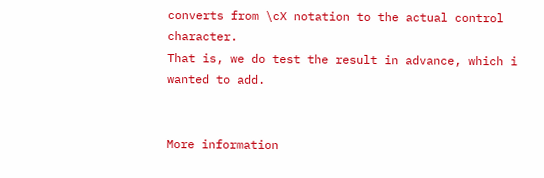converts from \cX notation to the actual control character.
That is, we do test the result in advance, which i wanted to add.


More information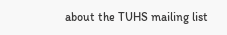about the TUHS mailing list